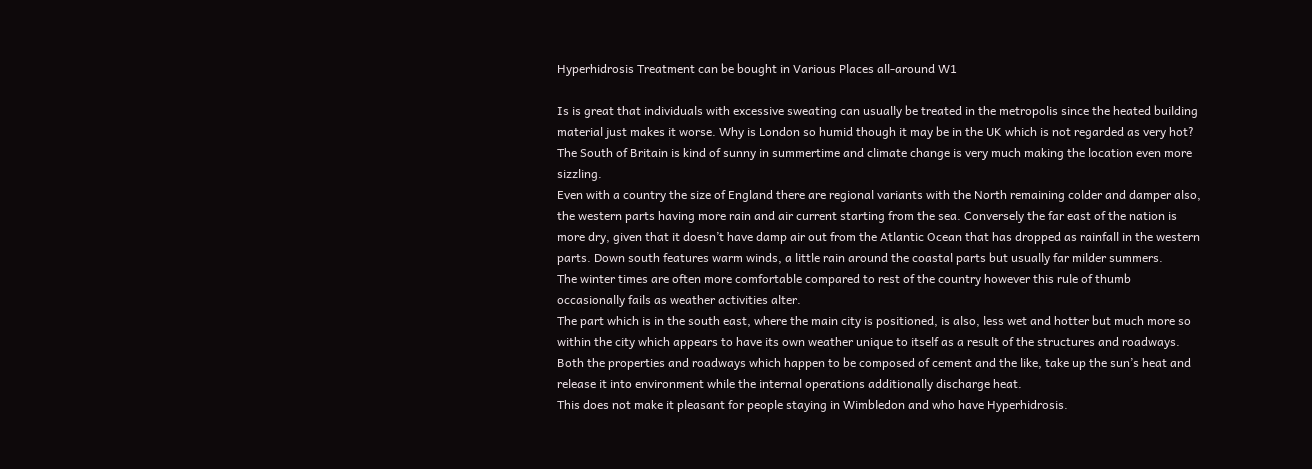Hyperhidrosis Treatment can be bought in Various Places all-around W1

Is is great that individuals with excessive sweating can usually be treated in the metropolis since the heated building material just makes it worse. Why is London so humid though it may be in the UK which is not regarded as very hot? The South of Britain is kind of sunny in summertime and climate change is very much making the location even more sizzling.
Even with a country the size of England there are regional variants with the North remaining colder and damper also, the western parts having more rain and air current starting from the sea. Conversely the far east of the nation is more dry, given that it doesn’t have damp air out from the Atlantic Ocean that has dropped as rainfall in the western parts. Down south features warm winds, a little rain around the coastal parts but usually far milder summers.
The winter times are often more comfortable compared to rest of the country however this rule of thumb occasionally fails as weather activities alter.
The part which is in the south east, where the main city is positioned, is also, less wet and hotter but much more so within the city which appears to have its own weather unique to itself as a result of the structures and roadways. Both the properties and roadways which happen to be composed of cement and the like, take up the sun’s heat and release it into environment while the internal operations additionally discharge heat.
This does not make it pleasant for people staying in Wimbledon and who have Hyperhidrosis.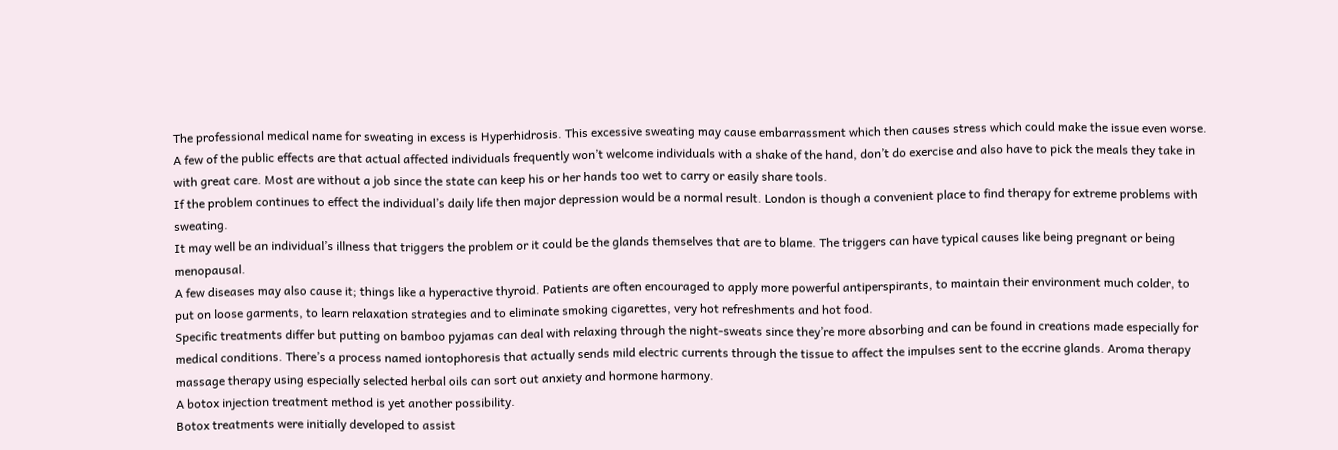The professional medical name for sweating in excess is Hyperhidrosis. This excessive sweating may cause embarrassment which then causes stress which could make the issue even worse. A few of the public effects are that actual affected individuals frequently won’t welcome individuals with a shake of the hand, don’t do exercise and also have to pick the meals they take in with great care. Most are without a job since the state can keep his or her hands too wet to carry or easily share tools.
If the problem continues to effect the individual’s daily life then major depression would be a normal result. London is though a convenient place to find therapy for extreme problems with sweating.
It may well be an individual’s illness that triggers the problem or it could be the glands themselves that are to blame. The triggers can have typical causes like being pregnant or being menopausal.
A few diseases may also cause it; things like a hyperactive thyroid. Patients are often encouraged to apply more powerful antiperspirants, to maintain their environment much colder, to put on loose garments, to learn relaxation strategies and to eliminate smoking cigarettes, very hot refreshments and hot food.
Specific treatments differ but putting on bamboo pyjamas can deal with relaxing through the night-sweats since they’re more absorbing and can be found in creations made especially for medical conditions. There’s a process named iontophoresis that actually sends mild electric currents through the tissue to affect the impulses sent to the eccrine glands. Aroma therapy massage therapy using especially selected herbal oils can sort out anxiety and hormone harmony.
A botox injection treatment method is yet another possibility.
Botox treatments were initially developed to assist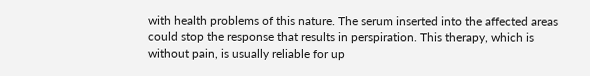with health problems of this nature. The serum inserted into the affected areas could stop the response that results in perspiration. This therapy, which is without pain, is usually reliable for up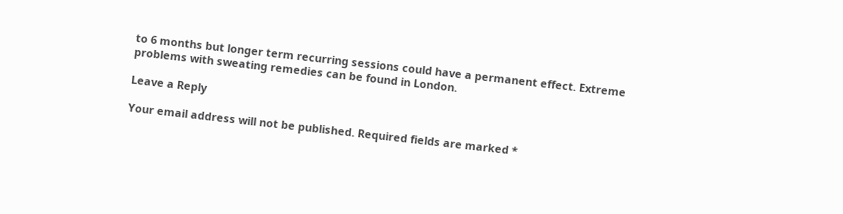to 6 months but longer term recurring sessions could have a permanent effect. Extreme problems with sweating remedies can be found in London.

Leave a Reply

Your email address will not be published. Required fields are marked *